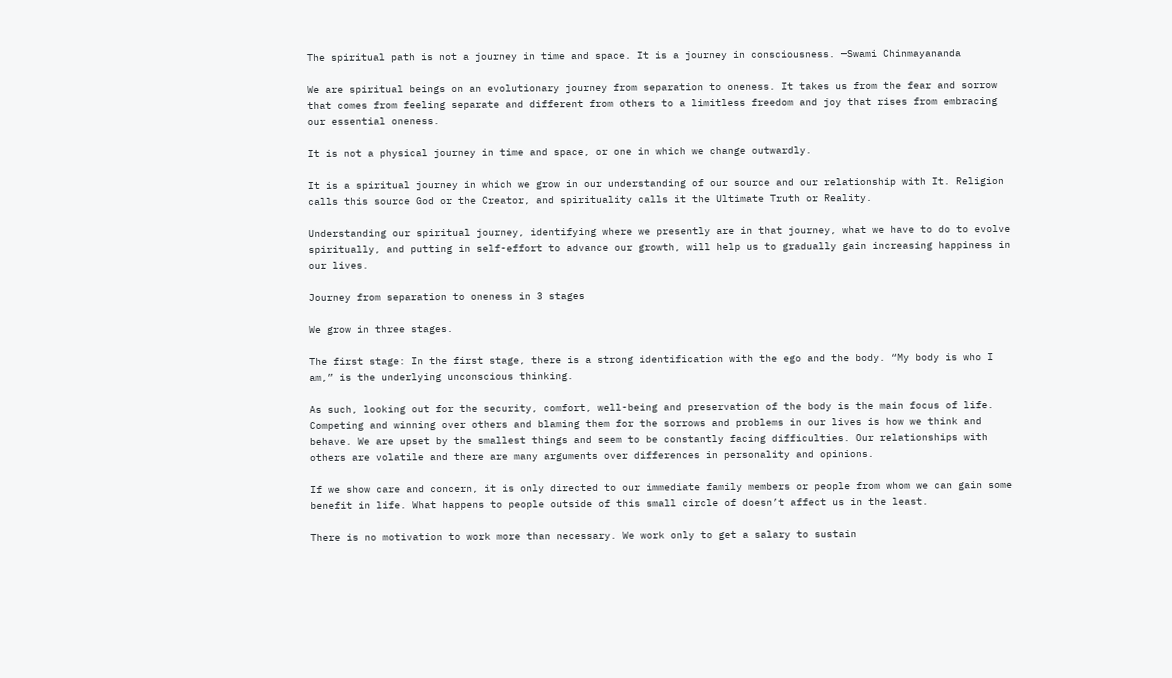The spiritual path is not a journey in time and space. It is a journey in consciousness. —Swami Chinmayananda

We are spiritual beings on an evolutionary journey from separation to oneness. It takes us from the fear and sorrow that comes from feeling separate and different from others to a limitless freedom and joy that rises from embracing our essential oneness.

It is not a physical journey in time and space, or one in which we change outwardly.

It is a spiritual journey in which we grow in our understanding of our source and our relationship with It. Religion calls this source God or the Creator, and spirituality calls it the Ultimate Truth or Reality.

Understanding our spiritual journey, identifying where we presently are in that journey, what we have to do to evolve spiritually, and putting in self-effort to advance our growth, will help us to gradually gain increasing happiness in our lives.

Journey from separation to oneness in 3 stages

We grow in three stages.

The first stage: In the first stage, there is a strong identification with the ego and the body. “My body is who I am,” is the underlying unconscious thinking.

As such, looking out for the security, comfort, well-being and preservation of the body is the main focus of life. Competing and winning over others and blaming them for the sorrows and problems in our lives is how we think and behave. We are upset by the smallest things and seem to be constantly facing difficulties. Our relationships with others are volatile and there are many arguments over differences in personality and opinions.

If we show care and concern, it is only directed to our immediate family members or people from whom we can gain some benefit in life. What happens to people outside of this small circle of doesn’t affect us in the least.

There is no motivation to work more than necessary. We work only to get a salary to sustain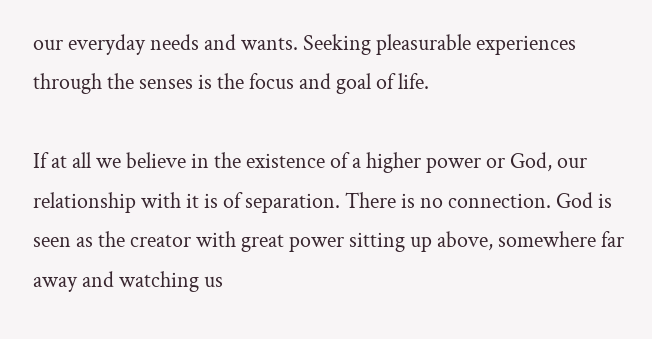our everyday needs and wants. Seeking pleasurable experiences through the senses is the focus and goal of life.

If at all we believe in the existence of a higher power or God, our relationship with it is of separation. There is no connection. God is seen as the creator with great power sitting up above, somewhere far away and watching us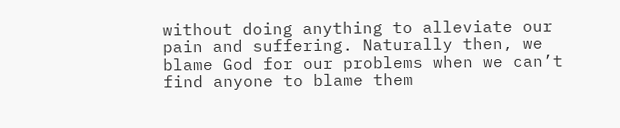without doing anything to alleviate our pain and suffering. Naturally then, we blame God for our problems when we can’t find anyone to blame them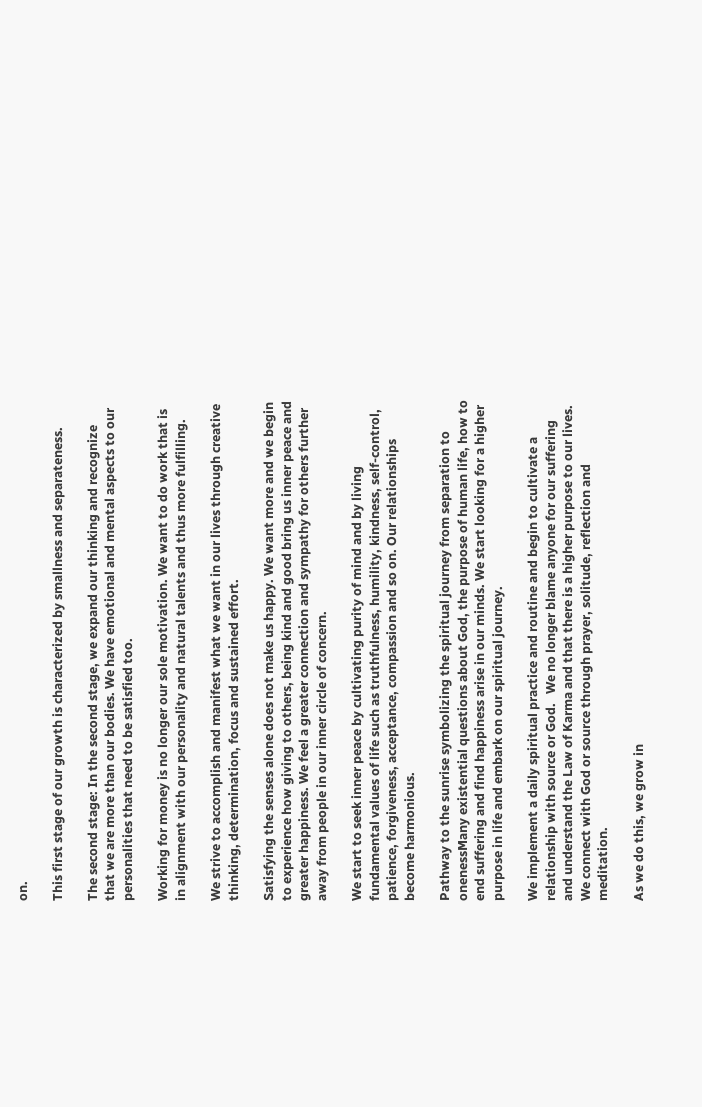on.

This first stage of our growth is characterized by smallness and separateness.

The second stage: In the second stage, we expand our thinking and recognize that we are more than our bodies. We have emotional and mental aspects to our personalities that need to be satisfied too.

Working for money is no longer our sole motivation. We want to do work that is in alignment with our personality and natural talents and thus more fulfilling.

We strive to accomplish and manifest what we want in our lives through creative thinking, determination, focus and sustained effort.

Satisfying the senses alone does not make us happy. We want more and we begin to experience how giving to others, being kind and good bring us inner peace and greater happiness. We feel a greater connection and sympathy for others further away from people in our inner circle of concern.

We start to seek inner peace by cultivating purity of mind and by living fundamental values of life such as truthfulness, humility, kindness, self-control, patience, forgiveness, acceptance, compassion and so on. Our relationships become harmonious.

Pathway to the sunrise symbolizing the spiritual journey from separation to onenessMany existential questions about God, the purpose of human life, how to end suffering and find happiness arise in our minds. We start looking for a higher purpose in life and embark on our spiritual journey.

We implement a daily spiritual practice and routine and begin to cultivate a relationship with source or God.   We no longer blame anyone for our suffering and understand the Law of Karma and that there is a higher purpose to our lives. We connect with God or source through prayer, solitude, reflection and meditation.

As we do this, we grow in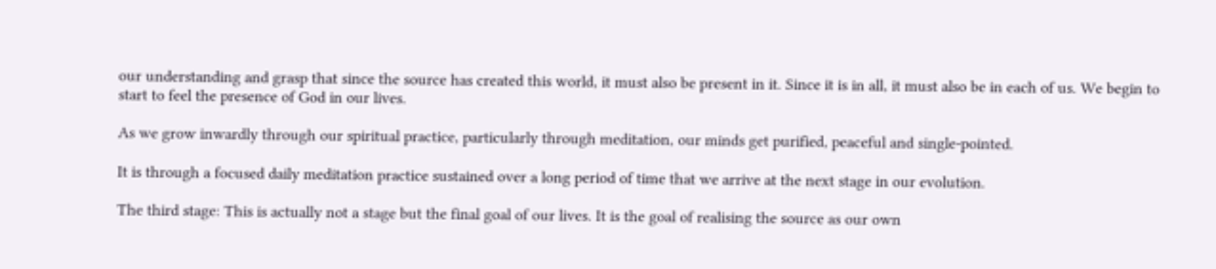our understanding and grasp that since the source has created this world, it must also be present in it. Since it is in all, it must also be in each of us. We begin to start to feel the presence of God in our lives.

As we grow inwardly through our spiritual practice, particularly through meditation, our minds get purified, peaceful and single-pointed.

It is through a focused daily meditation practice sustained over a long period of time that we arrive at the next stage in our evolution.

The third stage: This is actually not a stage but the final goal of our lives. It is the goal of realising the source as our own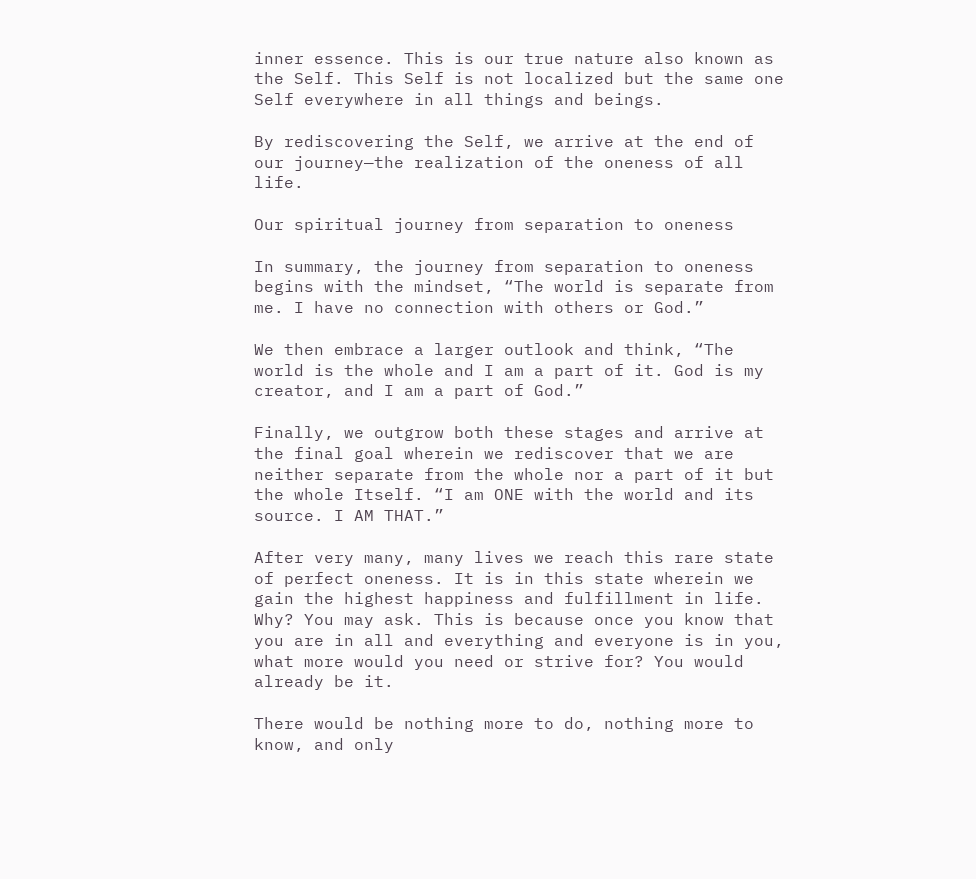inner essence. This is our true nature also known as the Self. This Self is not localized but the same one Self everywhere in all things and beings.

By rediscovering the Self, we arrive at the end of our journey—the realization of the oneness of all life.

Our spiritual journey from separation to oneness

In summary, the journey from separation to oneness begins with the mindset, “The world is separate from me. I have no connection with others or God.”

We then embrace a larger outlook and think, “The world is the whole and I am a part of it. God is my creator, and I am a part of God.”

Finally, we outgrow both these stages and arrive at the final goal wherein we rediscover that we are neither separate from the whole nor a part of it but the whole Itself. “I am ONE with the world and its source. I AM THAT.”

After very many, many lives we reach this rare state of perfect oneness. It is in this state wherein we gain the highest happiness and fulfillment in life. Why? You may ask. This is because once you know that you are in all and everything and everyone is in you, what more would you need or strive for? You would already be it.

There would be nothing more to do, nothing more to know, and only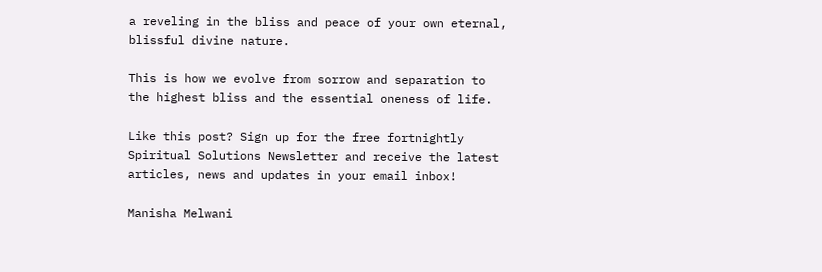a reveling in the bliss and peace of your own eternal, blissful divine nature.

This is how we evolve from sorrow and separation to the highest bliss and the essential oneness of life.

Like this post? Sign up for the free fortnightly Spiritual Solutions Newsletter and receive the latest articles, news and updates in your email inbox!

Manisha Melwani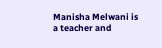Manisha Melwani is a teacher and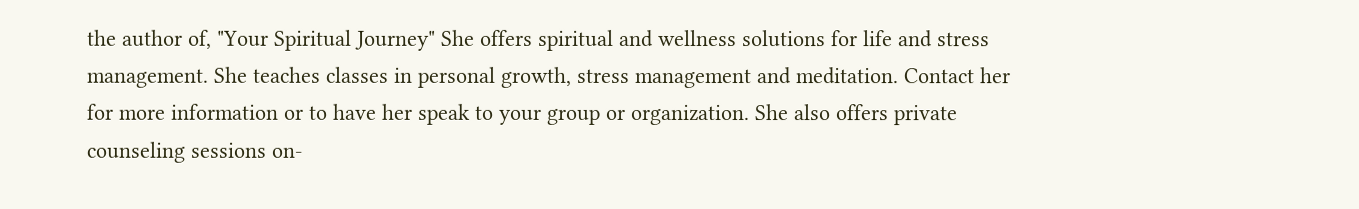the author of, "Your Spiritual Journey" She offers spiritual and wellness solutions for life and stress management. She teaches classes in personal growth, stress management and meditation. Contact her for more information or to have her speak to your group or organization. She also offers private counseling sessions on-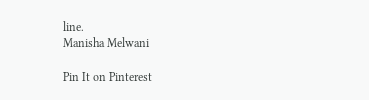line.
Manisha Melwani

Pin It on Pinterest